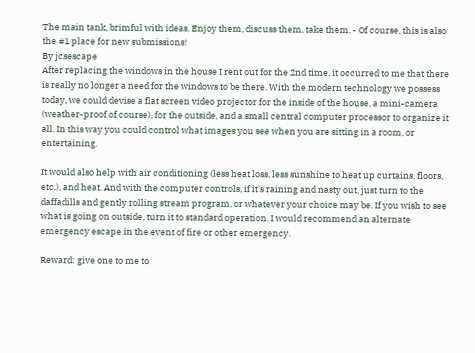The main tank, brimful with ideas. Enjoy them, discuss them, take them. - Of course, this is also the #1 place for new submissions!
By jcsescape
After replacing the windows in the house I rent out for the 2nd time, it occurred to me that there is really no longer a need for the windows to be there. With the modern technology we possess today, we could devise a flat screen video projector for the inside of the house, a mini-camera (weather-proof of course), for the outside, and a small central computer processor to organize it all. In this way you could control what images you see when you are sitting in a room, or entertaining.

It would also help with air conditioning (less heat loss, less sunshine to heat up curtains, floors, etc.), and heat. And with the computer controls, if it's raining and nasty out, just turn to the daffadills and gently rolling stream program, or whatever your choice may be. If you wish to see what is going on outside, turn it to standard operation. I would recommend an alternate emergency escape in the event of fire or other emergency.

Reward: give one to me to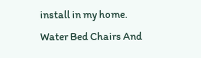install in my home.
Water Bed Chairs And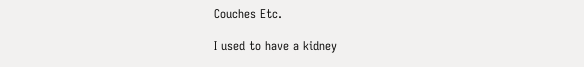Couches Etc.

I used to have a kidney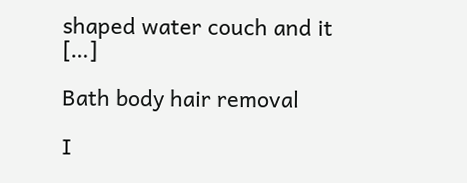shaped water couch and it […]

Bath body hair removal

I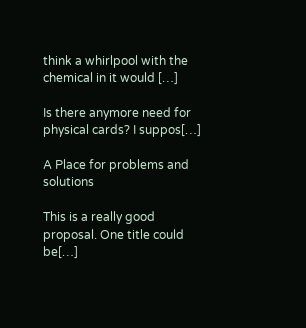think a whirlpool with the chemical in it would […]

Is there anymore need for physical cards? I suppos[…]

A Place for problems and solutions

This is a really good proposal. One title could be[…]